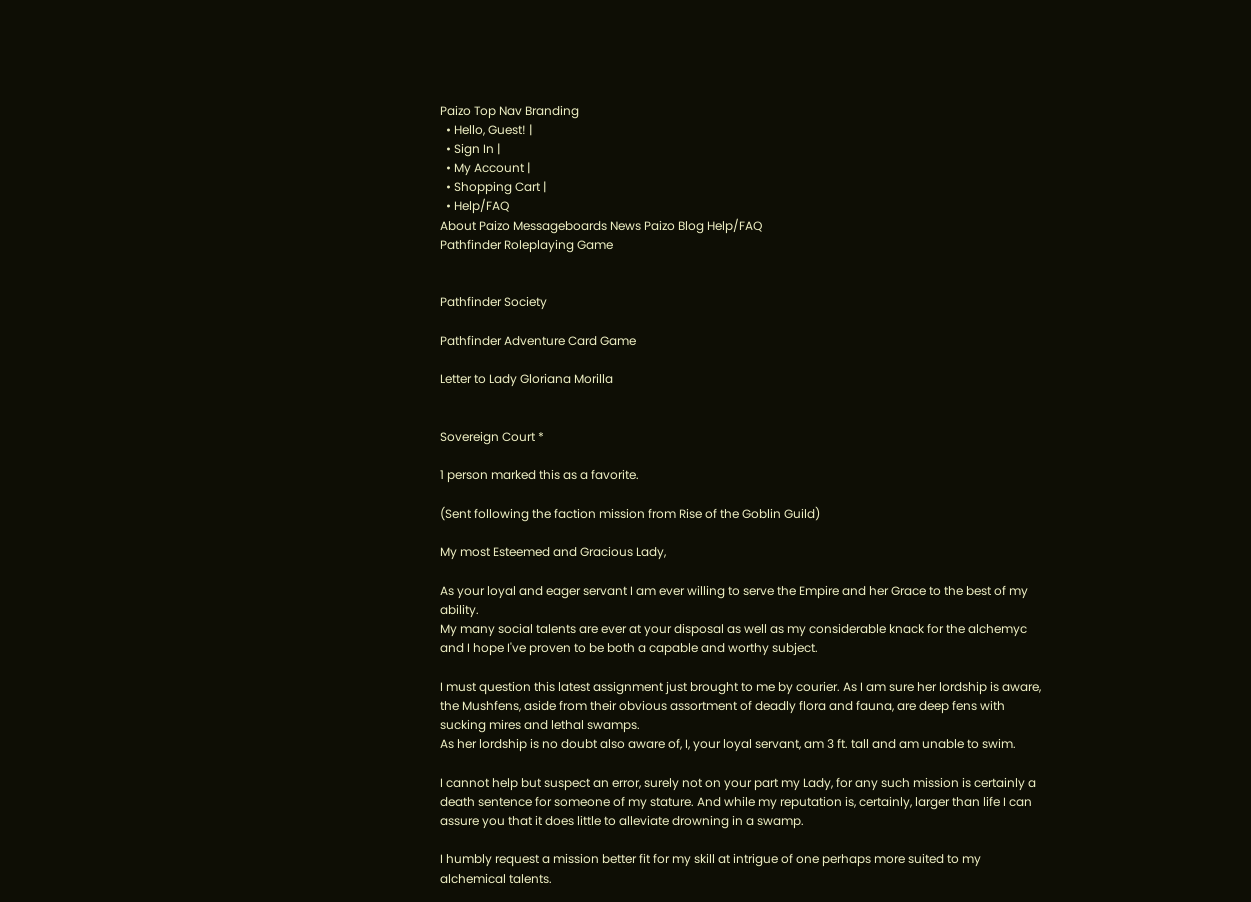Paizo Top Nav Branding
  • Hello, Guest! |
  • Sign In |
  • My Account |
  • Shopping Cart |
  • Help/FAQ
About Paizo Messageboards News Paizo Blog Help/FAQ
Pathfinder Roleplaying Game


Pathfinder Society

Pathfinder Adventure Card Game

Letter to Lady Gloriana Morilla


Sovereign Court *

1 person marked this as a favorite.

(Sent following the faction mission from Rise of the Goblin Guild)

My most Esteemed and Gracious Lady,

As your loyal and eager servant I am ever willing to serve the Empire and her Grace to the best of my ability.
My many social talents are ever at your disposal as well as my considerable knack for the alchemyc and I hope I've proven to be both a capable and worthy subject.

I must question this latest assignment just brought to me by courier. As I am sure her lordship is aware, the Mushfens, aside from their obvious assortment of deadly flora and fauna, are deep fens with sucking mires and lethal swamps.
As her lordship is no doubt also aware of, I, your loyal servant, am 3 ft. tall and am unable to swim.

I cannot help but suspect an error, surely not on your part my Lady, for any such mission is certainly a death sentence for someone of my stature. And while my reputation is, certainly, larger than life I can assure you that it does little to alleviate drowning in a swamp.

I humbly request a mission better fit for my skill at intrigue of one perhaps more suited to my alchemical talents.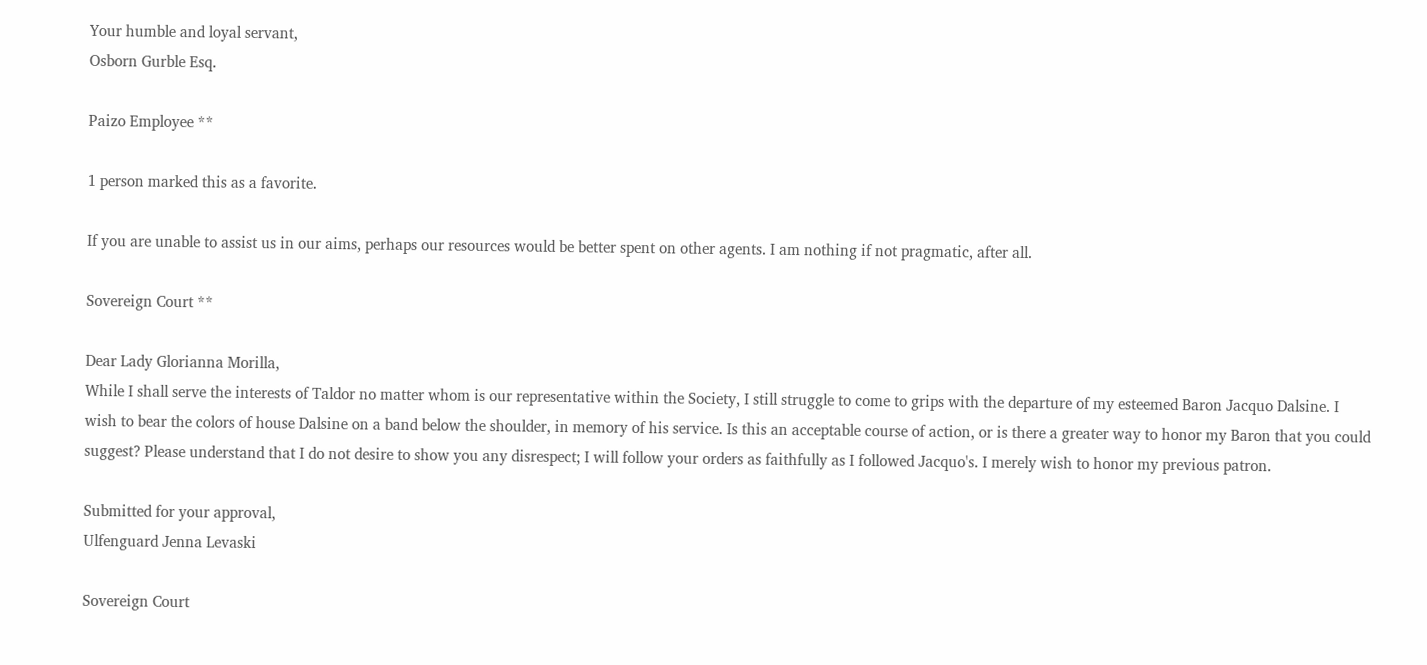Your humble and loyal servant,
Osborn Gurble Esq.

Paizo Employee **

1 person marked this as a favorite.

If you are unable to assist us in our aims, perhaps our resources would be better spent on other agents. I am nothing if not pragmatic, after all.

Sovereign Court **

Dear Lady Glorianna Morilla,
While I shall serve the interests of Taldor no matter whom is our representative within the Society, I still struggle to come to grips with the departure of my esteemed Baron Jacquo Dalsine. I wish to bear the colors of house Dalsine on a band below the shoulder, in memory of his service. Is this an acceptable course of action, or is there a greater way to honor my Baron that you could suggest? Please understand that I do not desire to show you any disrespect; I will follow your orders as faithfully as I followed Jacquo's. I merely wish to honor my previous patron.

Submitted for your approval,
Ulfenguard Jenna Levaski

Sovereign Court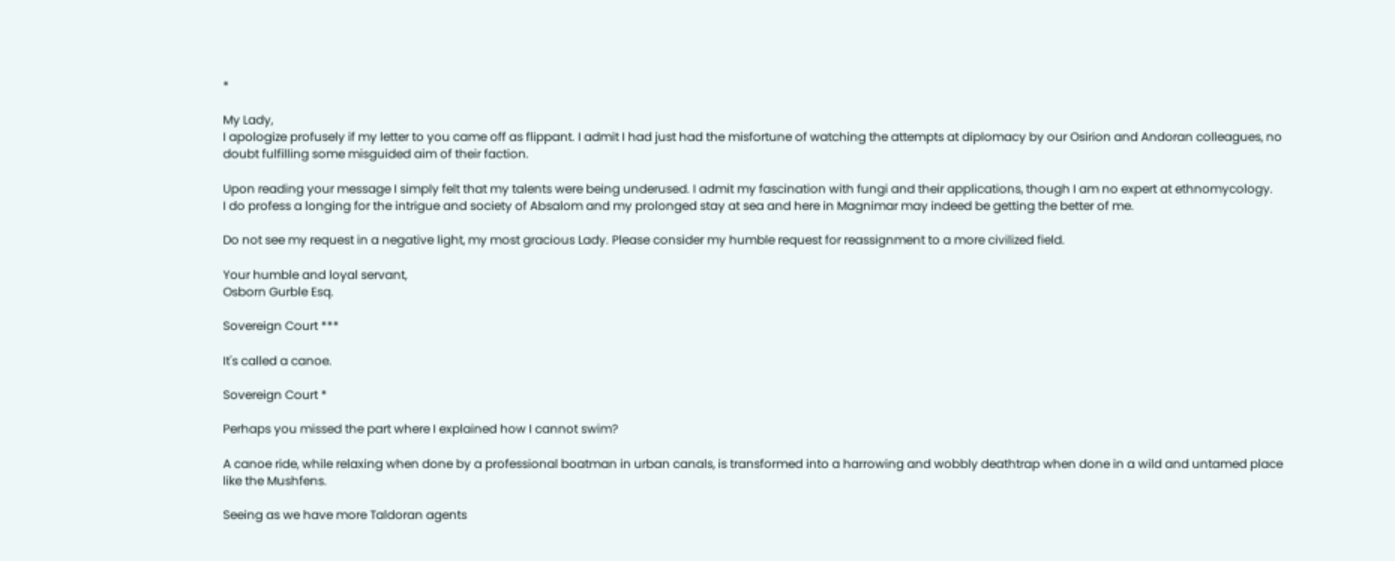*

My Lady,
I apologize profusely if my letter to you came off as flippant. I admit I had just had the misfortune of watching the attempts at diplomacy by our Osirion and Andoran colleagues, no doubt fulfilling some misguided aim of their faction.

Upon reading your message I simply felt that my talents were being underused. I admit my fascination with fungi and their applications, though I am no expert at ethnomycology.
I do profess a longing for the intrigue and society of Absalom and my prolonged stay at sea and here in Magnimar may indeed be getting the better of me.

Do not see my request in a negative light, my most gracious Lady. Please consider my humble request for reassignment to a more civilized field.

Your humble and loyal servant,
Osborn Gurble Esq.

Sovereign Court ***

It's called a canoe.

Sovereign Court *

Perhaps you missed the part where I explained how I cannot swim?

A canoe ride, while relaxing when done by a professional boatman in urban canals, is transformed into a harrowing and wobbly deathtrap when done in a wild and untamed place like the Mushfens.

Seeing as we have more Taldoran agents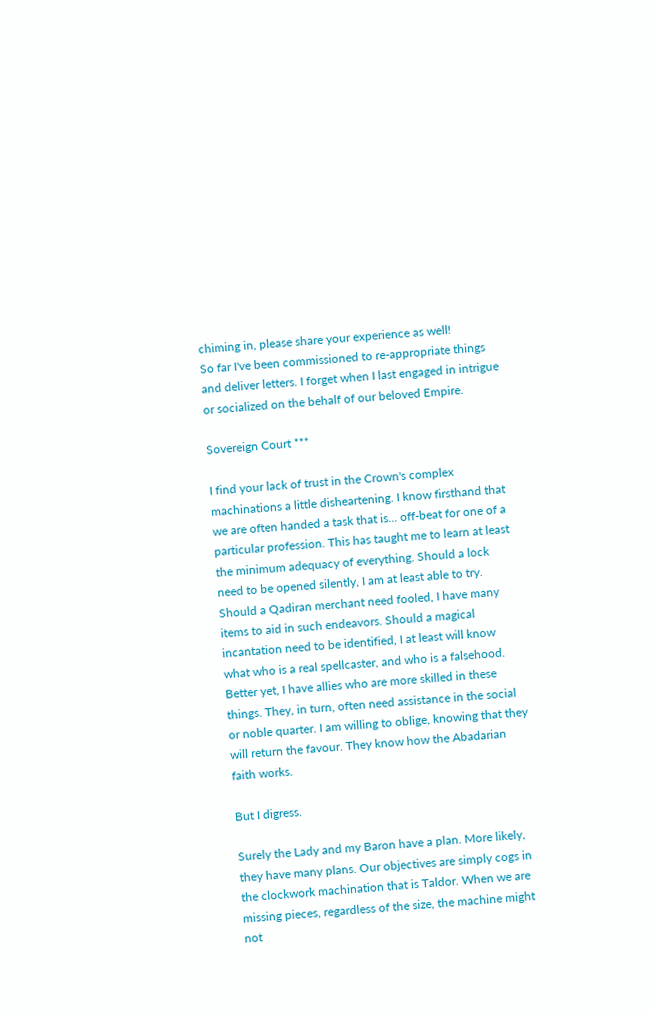chiming in, please share your experience as well!
So far I've been commissioned to re-appropriate things and deliver letters. I forget when I last engaged in intrigue or socialized on the behalf of our beloved Empire.

Sovereign Court ***

I find your lack of trust in the Crown's complex machinations a little disheartening. I know firsthand that we are often handed a task that is... off-beat for one of a particular profession. This has taught me to learn at least the minimum adequacy of everything. Should a lock need to be opened silently, I am at least able to try. Should a Qadiran merchant need fooled, I have many items to aid in such endeavors. Should a magical incantation need to be identified, I at least will know what who is a real spellcaster, and who is a falsehood. Better yet, I have allies who are more skilled in these things. They, in turn, often need assistance in the social or noble quarter. I am willing to oblige, knowing that they will return the favour. They know how the Abadarian faith works.

But I digress.

Surely the Lady and my Baron have a plan. More likely, they have many plans. Our objectives are simply cogs in the clockwork machination that is Taldor. When we are missing pieces, regardless of the size, the machine might not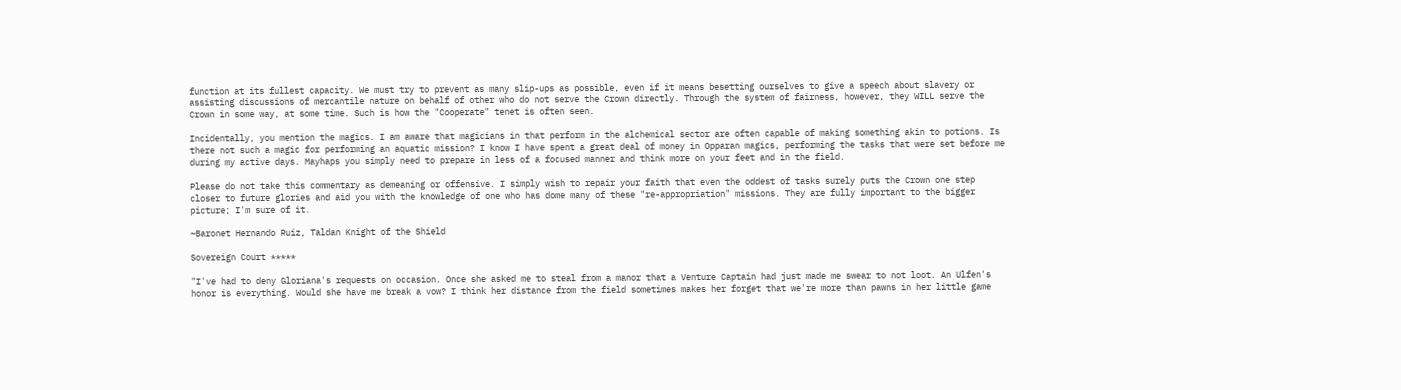function at its fullest capacity. We must try to prevent as many slip-ups as possible, even if it means besetting ourselves to give a speech about slavery or assisting discussions of mercantile nature on behalf of other who do not serve the Crown directly. Through the system of fairness, however, they WILL serve the Crown in some way, at some time. Such is how the "Cooperate" tenet is often seen.

Incidentally, you mention the magics. I am aware that magicians in that perform in the alchemical sector are often capable of making something akin to potions. Is there not such a magic for performing an aquatic mission? I know I have spent a great deal of money in Opparan magics, performing the tasks that were set before me during my active days. Mayhaps you simply need to prepare in less of a focused manner and think more on your feet and in the field.

Please do not take this commentary as demeaning or offensive. I simply wish to repair your faith that even the oddest of tasks surely puts the Crown one step closer to future glories and aid you with the knowledge of one who has dome many of these "re-appropriation" missions. They are fully important to the bigger picture; I'm sure of it.

~Baronet Hernando Ruiz, Taldan Knight of the Shield

Sovereign Court *****

"I've had to deny Gloriana's requests on occasion. Once she asked me to steal from a manor that a Venture Captain had just made me swear to not loot. An Ulfen's honor is everything. Would she have me break a vow? I think her distance from the field sometimes makes her forget that we're more than pawns in her little game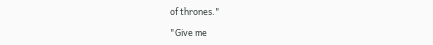of thrones."

"Give me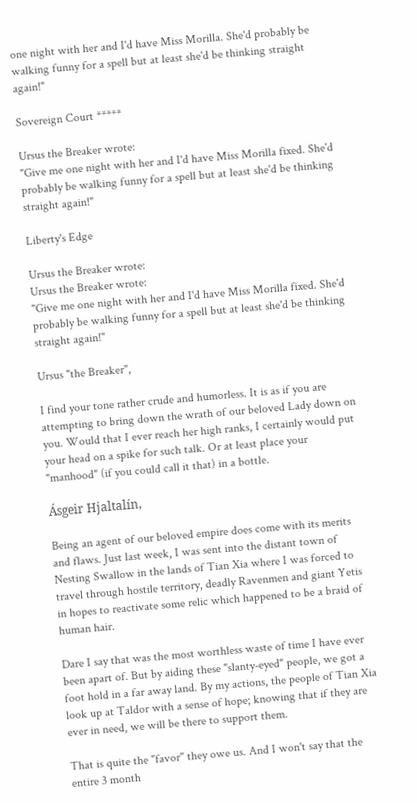one night with her and I'd have Miss Morilla. She'd probably be walking funny for a spell but at least she'd be thinking straight again!"

Sovereign Court *****

Ursus the Breaker wrote:
"Give me one night with her and I'd have Miss Morilla fixed. She'd probably be walking funny for a spell but at least she'd be thinking straight again!"

Liberty's Edge

Ursus the Breaker wrote:
Ursus the Breaker wrote:
"Give me one night with her and I'd have Miss Morilla fixed. She'd probably be walking funny for a spell but at least she'd be thinking straight again!"

Ursus "the Breaker",

I find your tone rather crude and humorless. It is as if you are attempting to bring down the wrath of our beloved Lady down on you. Would that I ever reach her high ranks, I certainly would put your head on a spike for such talk. Or at least place your "manhood" (if you could call it that) in a bottle.

Ásgeir Hjaltalín,

Being an agent of our beloved empire does come with its merits and flaws. Just last week, I was sent into the distant town of Nesting Swallow in the lands of Tian Xia where I was forced to travel through hostile territory, deadly Ravenmen and giant Yetis in hopes to reactivate some relic which happened to be a braid of human hair.

Dare I say that was the most worthless waste of time I have ever been apart of. But by aiding these "slanty-eyed" people, we got a foot hold in a far away land. By my actions, the people of Tian Xia look up at Taldor with a sense of hope; knowing that if they are ever in need, we will be there to support them.

That is quite the "favor" they owe us. And I won't say that the entire 3 month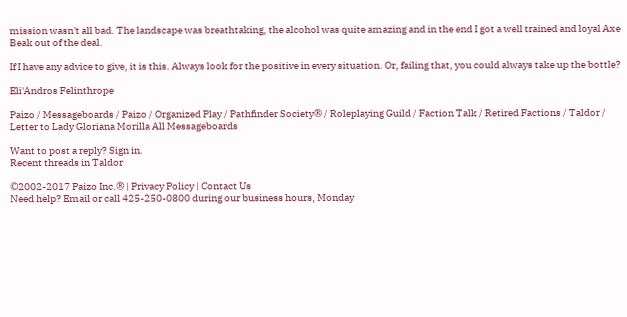mission wasn't all bad. The landscape was breathtaking, the alcohol was quite amazing and in the end I got a well trained and loyal Axe Beak out of the deal.

If I have any advice to give, it is this. Always look for the positive in every situation. Or, failing that, you could always take up the bottle?

Eli'Andros Felinthrope

Paizo / Messageboards / Paizo / Organized Play / Pathfinder Society® / Roleplaying Guild / Faction Talk / Retired Factions / Taldor / Letter to Lady Gloriana Morilla All Messageboards

Want to post a reply? Sign in.
Recent threads in Taldor

©2002-2017 Paizo Inc.® | Privacy Policy | Contact Us
Need help? Email or call 425-250-0800 during our business hours, Monday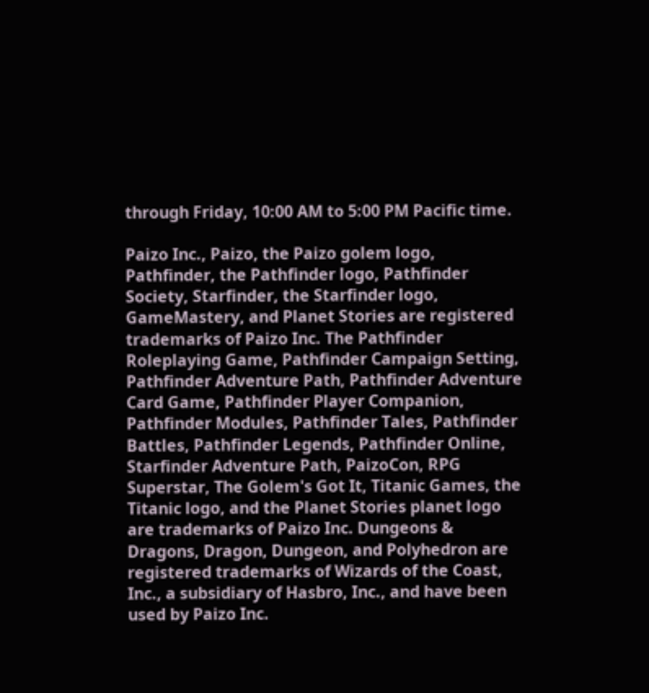through Friday, 10:00 AM to 5:00 PM Pacific time.

Paizo Inc., Paizo, the Paizo golem logo, Pathfinder, the Pathfinder logo, Pathfinder Society, Starfinder, the Starfinder logo, GameMastery, and Planet Stories are registered trademarks of Paizo Inc. The Pathfinder Roleplaying Game, Pathfinder Campaign Setting, Pathfinder Adventure Path, Pathfinder Adventure Card Game, Pathfinder Player Companion, Pathfinder Modules, Pathfinder Tales, Pathfinder Battles, Pathfinder Legends, Pathfinder Online, Starfinder Adventure Path, PaizoCon, RPG Superstar, The Golem's Got It, Titanic Games, the Titanic logo, and the Planet Stories planet logo are trademarks of Paizo Inc. Dungeons & Dragons, Dragon, Dungeon, and Polyhedron are registered trademarks of Wizards of the Coast, Inc., a subsidiary of Hasbro, Inc., and have been used by Paizo Inc.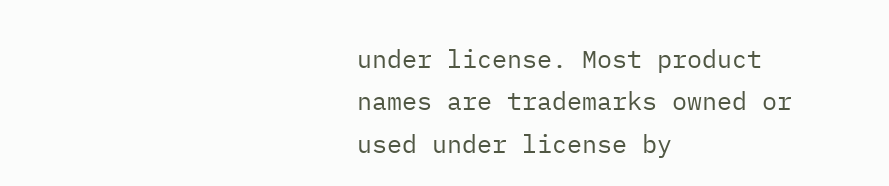under license. Most product names are trademarks owned or used under license by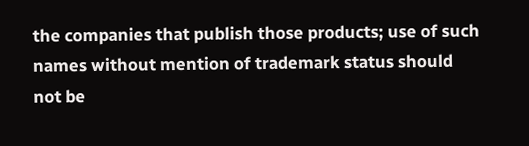the companies that publish those products; use of such names without mention of trademark status should not be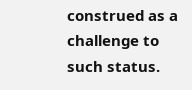construed as a challenge to such status.